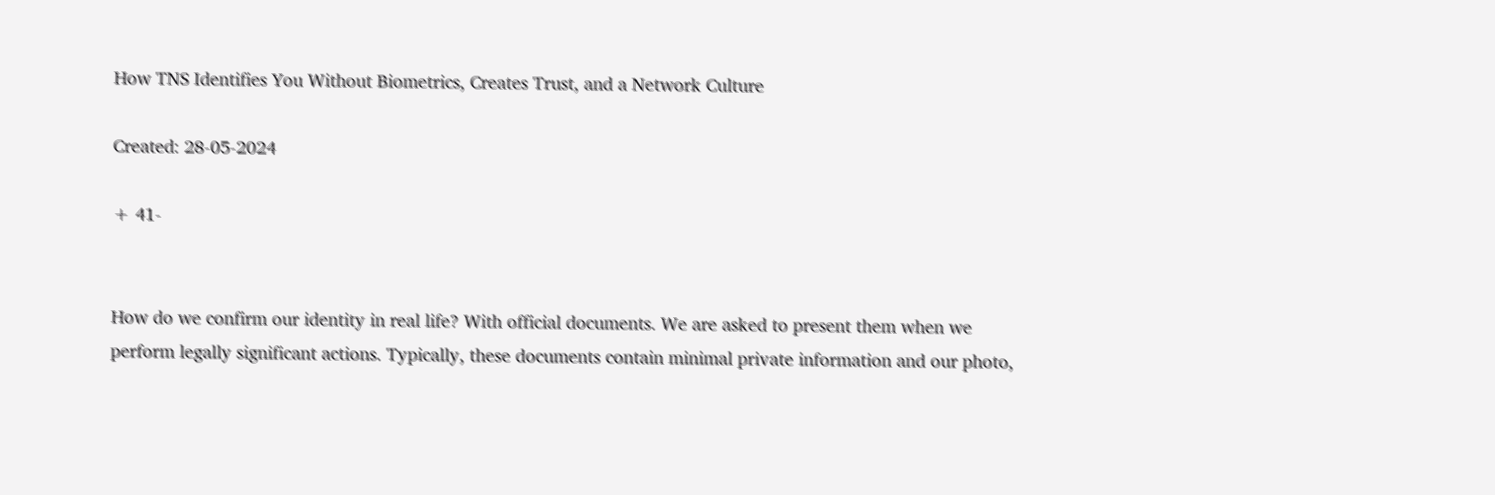How TNS Identifies You Without Biometrics, Creates Trust, and a Network Culture

Created: 28-05-2024

+ 41-


How do we confirm our identity in real life? With official documents. We are asked to present them when we perform legally significant actions. Typically, these documents contain minimal private information and our photo,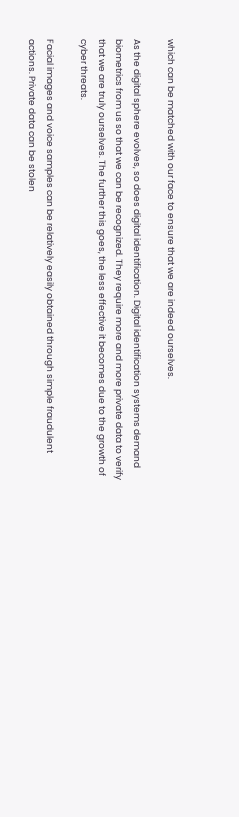which can be matched with our face to ensure that we are indeed ourselves.

As the digital sphere evolves, so does digital identification. Digital identification systems demand biometrics from us so that we can be recognized. They require more and more private data to verify that we are truly ourselves. The further this goes, the less effective it becomes due to the growth of cyber threats.

Facial images and voice samples can be relatively easily obtained through simple fraudulent actions. Private data can be stolen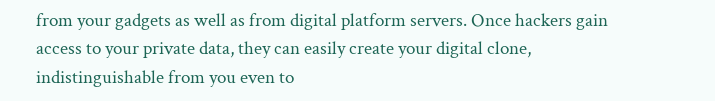from your gadgets as well as from digital platform servers. Once hackers gain access to your private data, they can easily create your digital clone, indistinguishable from you even to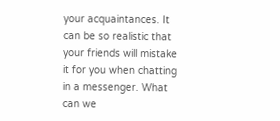your acquaintances. It can be so realistic that your friends will mistake it for you when chatting in a messenger. What can we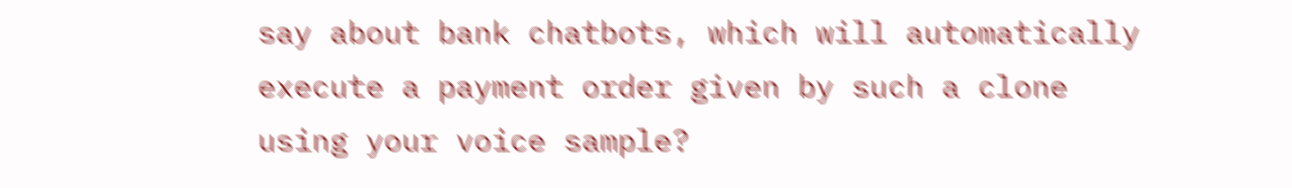say about bank chatbots, which will automatically execute a payment order given by such a clone using your voice sample?